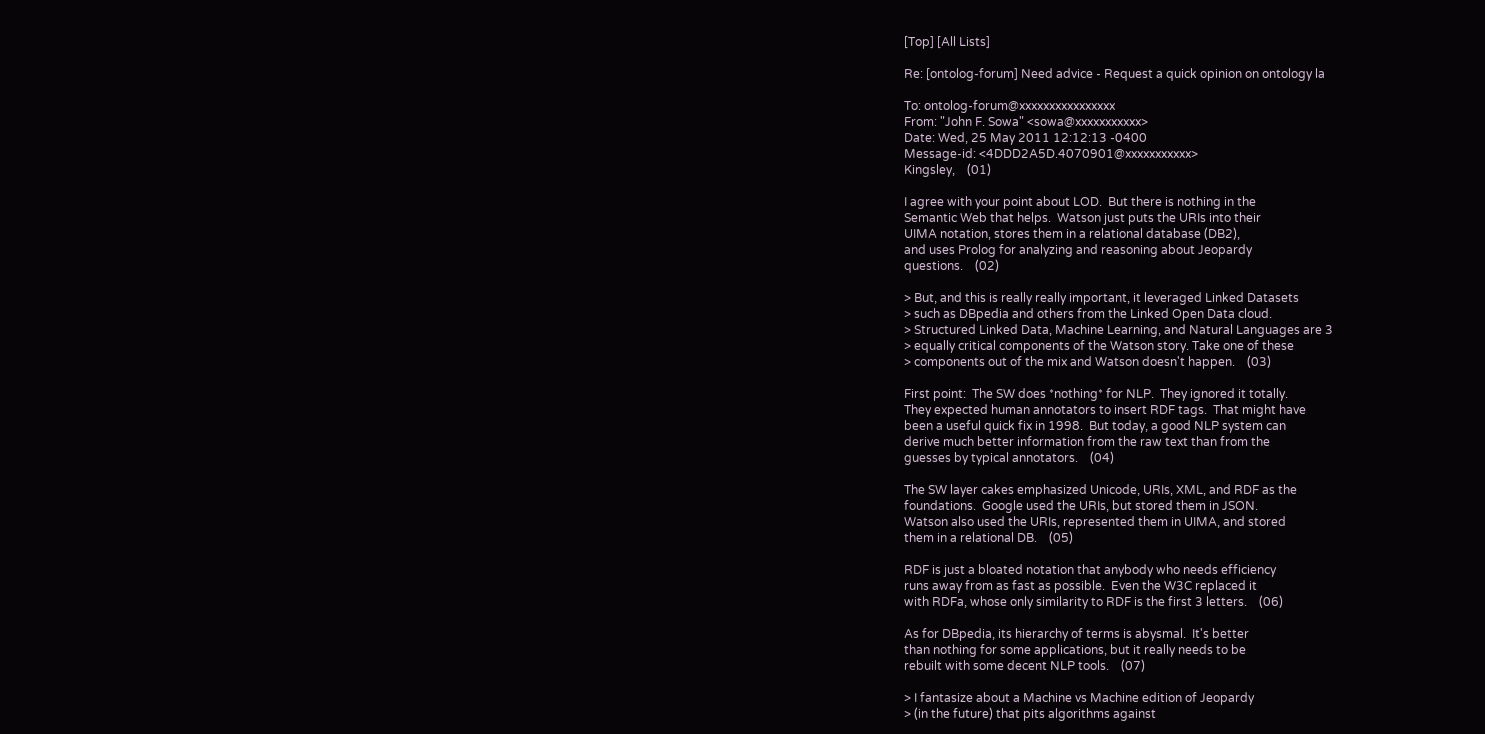[Top] [All Lists]

Re: [ontolog-forum] Need advice - Request a quick opinion on ontology la

To: ontolog-forum@xxxxxxxxxxxxxxxx
From: "John F. Sowa" <sowa@xxxxxxxxxxx>
Date: Wed, 25 May 2011 12:12:13 -0400
Message-id: <4DDD2A5D.4070901@xxxxxxxxxxx>
Kingsley,    (01)

I agree with your point about LOD.  But there is nothing in the
Semantic Web that helps.  Watson just puts the URIs into their
UIMA notation, stores them in a relational database (DB2),
and uses Prolog for analyzing and reasoning about Jeopardy
questions.    (02)

> But, and this is really really important, it leveraged Linked Datasets
> such as DBpedia and others from the Linked Open Data cloud.
> Structured Linked Data, Machine Learning, and Natural Languages are 3
> equally critical components of the Watson story. Take one of these
> components out of the mix and Watson doesn't happen.    (03)

First point:  The SW does *nothing* for NLP.  They ignored it totally.
They expected human annotators to insert RDF tags.  That might have
been a useful quick fix in 1998.  But today, a good NLP system can
derive much better information from the raw text than from the
guesses by typical annotators.    (04)

The SW layer cakes emphasized Unicode, URIs, XML, and RDF as the
foundations.  Google used the URIs, but stored them in JSON.
Watson also used the URIs, represented them in UIMA, and stored
them in a relational DB.    (05)

RDF is just a bloated notation that anybody who needs efficiency
runs away from as fast as possible.  Even the W3C replaced it
with RDFa, whose only similarity to RDF is the first 3 letters.    (06)

As for DBpedia, its hierarchy of terms is abysmal.  It's better
than nothing for some applications, but it really needs to be
rebuilt with some decent NLP tools.    (07)

> I fantasize about a Machine vs Machine edition of Jeopardy
> (in the future) that pits algorithms against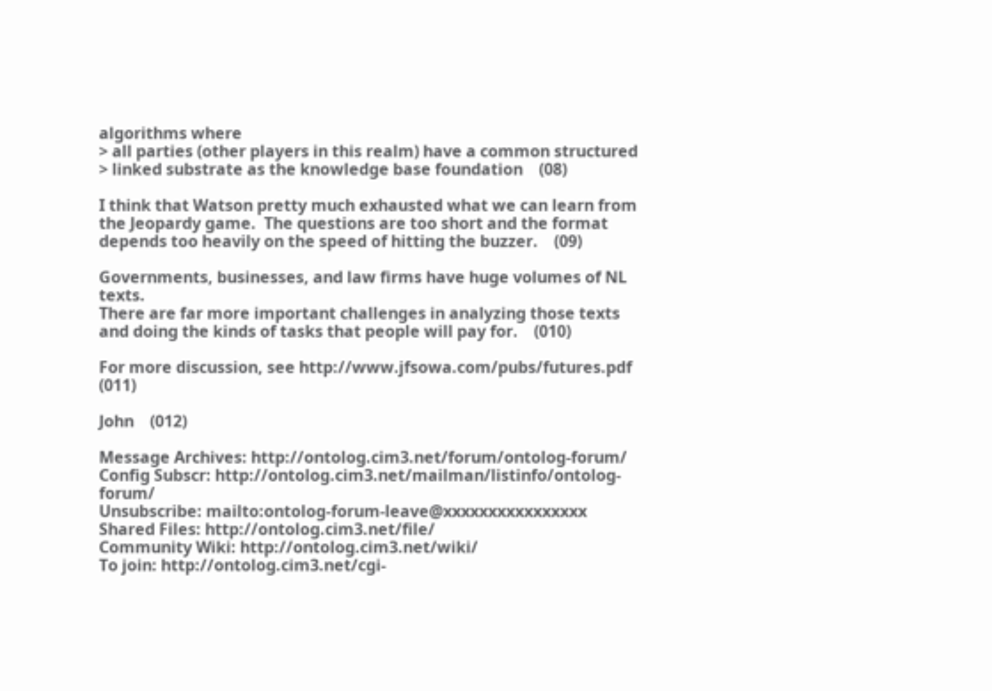algorithms where
> all parties (other players in this realm) have a common structured
> linked substrate as the knowledge base foundation    (08)

I think that Watson pretty much exhausted what we can learn from
the Jeopardy game.  The questions are too short and the format
depends too heavily on the speed of hitting the buzzer.    (09)

Governments, businesses, and law firms have huge volumes of NL texts.
There are far more important challenges in analyzing those texts
and doing the kinds of tasks that people will pay for.    (010)

For more discussion, see http://www.jfsowa.com/pubs/futures.pdf    (011)

John    (012)

Message Archives: http://ontolog.cim3.net/forum/ontolog-forum/
Config Subscr: http://ontolog.cim3.net/mailman/listinfo/ontolog-forum/
Unsubscribe: mailto:ontolog-forum-leave@xxxxxxxxxxxxxxxx
Shared Files: http://ontolog.cim3.net/file/
Community Wiki: http://ontolog.cim3.net/wiki/
To join: http://ontolog.cim3.net/cgi-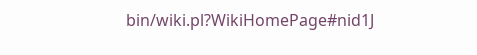bin/wiki.pl?WikiHomePage#nid1J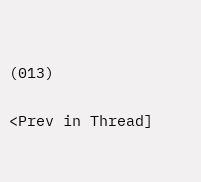(013)

<Prev in Thread]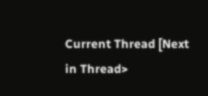Current Thread [Next in Thread>